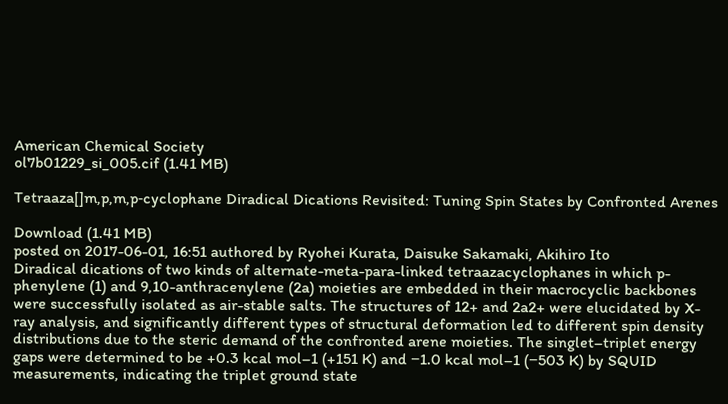American Chemical Society
ol7b01229_si_005.cif (1.41 MB)

Tetraaza[]m,p,m,p‑cyclophane Diradical Dications Revisited: Tuning Spin States by Confronted Arenes

Download (1.41 MB)
posted on 2017-06-01, 16:51 authored by Ryohei Kurata, Daisuke Sakamaki, Akihiro Ito
Diradical dications of two kinds of alternate-meta-para-linked tetraazacyclophanes in which p-phenylene (1) and 9,10-anthracenylene (2a) moieties are embedded in their macrocyclic backbones were successfully isolated as air-stable salts. The structures of 12+ and 2a2+ were elucidated by X-ray analysis, and significantly different types of structural deformation led to different spin density distributions due to the steric demand of the confronted arene moieties. The singlet–triplet energy gaps were determined to be +0.3 kcal mol–1 (+151 K) and −1.0 kcal mol–1 (−503 K) by SQUID measurements, indicating the triplet ground state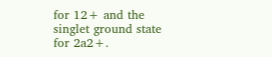for 12+ and the singlet ground state for 2a2+.